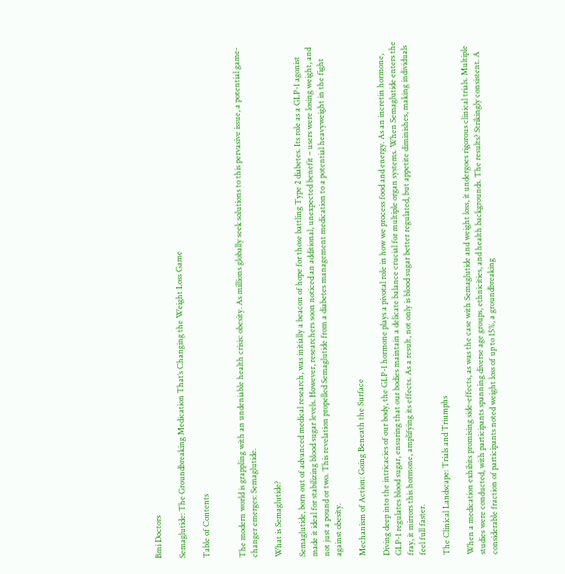Bmi Doctors

Semaglutide: The Groundbreaking Medication That’s Changing the Weight Loss Game

Table of Contents


The modern world is grappling with an undeniable health crisis: obesity. As millions globally seek solutions to this pervasive issue, a potential game-changer emerges: Semaglutide.

What is Semaglutide?

Semaglutide, born out of advanced medical research, was initially a beacon of hope for those battling Type 2 diabetes. Its role as a GLP-1 agonist made it ideal for stabilizing blood sugar levels. However, researchers soon noticed an additional, unexpected benefit – users were losing weight, and not just a pound or two. This revelation propelled Semaglutide from a diabetes management medication to a potential heavyweight in the fight against obesity.

Mechanism of Action: Going Beneath the Surface

Diving deep into the intricacies of our body, the GLP-1 hormone plays a pivotal role in how we process food and energy. As an incretin hormone, GLP-1 regulates blood sugar, ensuring that our bodies maintain a delicate balance crucial for multiple organ systems. When Semaglutide enters the fray, it mirrors this hormone, amplifying its effects. As a result, not only is blood sugar better regulated, but appetite diminishes, making individuals feel full faster.

The Clinical Landscape: Trials and Triumphs

When a medication exhibits promising side-effects, as was the case with Semaglutide and weight loss, it undergoes rigorous clinical trials. Multiple studies were conducted, with participants spanning diverse age groups, ethnicities, and health backgrounds. The results? Strikingly consistent. A considerable fraction of participants noted weight loss of up to 15%, a groundbreaking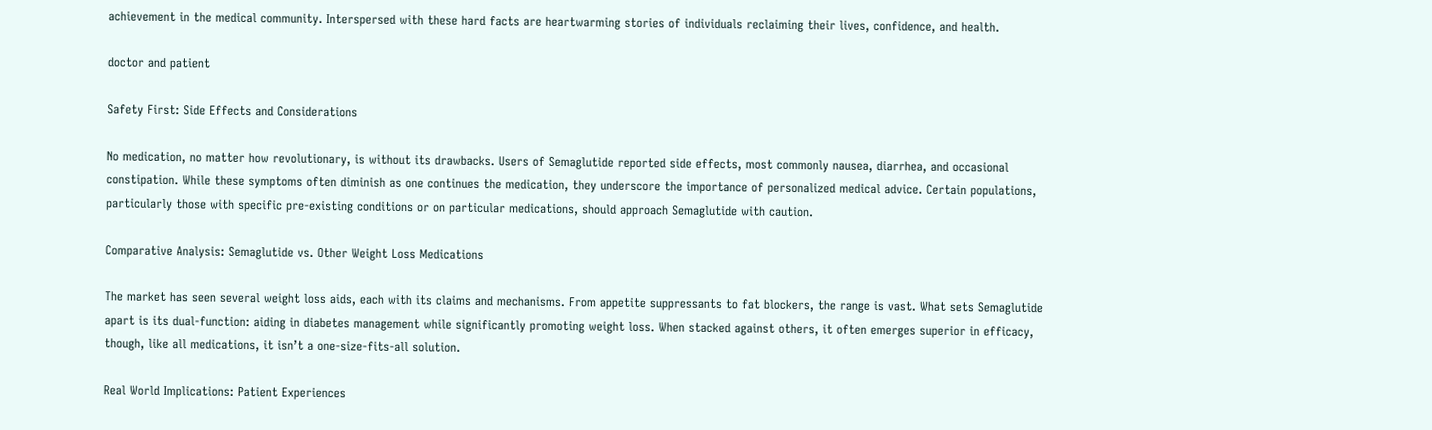achievement in the medical community. Interspersed with these hard facts are heartwarming stories of individuals reclaiming their lives, confidence, and health.

doctor and patient

Safety First: Side Effects and Considerations

No medication, no matter how revolutionary, is without its drawbacks. Users of Semaglutide reported side effects, most commonly nausea, diarrhea, and occasional constipation. While these symptoms often diminish as one continues the medication, they underscore the importance of personalized medical advice. Certain populations, particularly those with specific pre-existing conditions or on particular medications, should approach Semaglutide with caution.

Comparative Analysis: Semaglutide vs. Other Weight Loss Medications

The market has seen several weight loss aids, each with its claims and mechanisms. From appetite suppressants to fat blockers, the range is vast. What sets Semaglutide apart is its dual-function: aiding in diabetes management while significantly promoting weight loss. When stacked against others, it often emerges superior in efficacy, though, like all medications, it isn’t a one-size-fits-all solution.

Real World Implications: Patient Experiences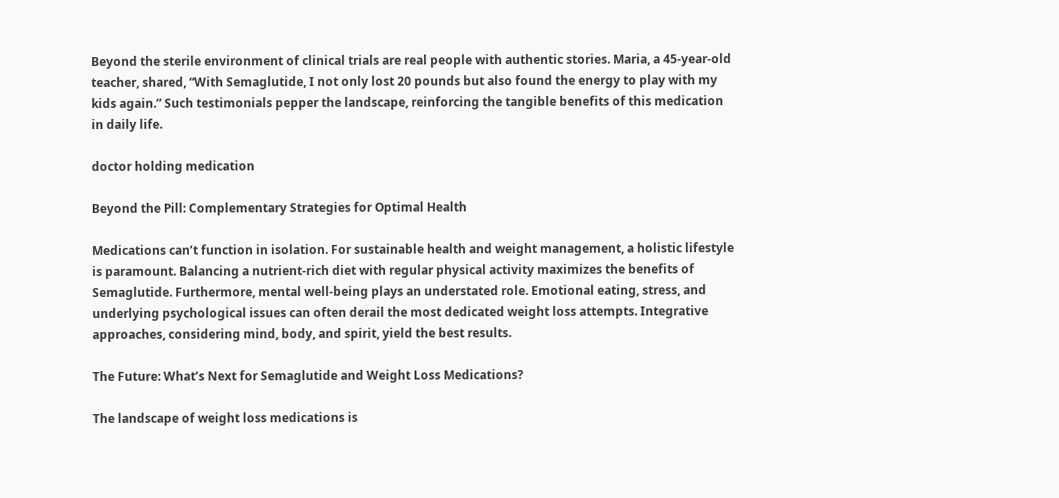Beyond the sterile environment of clinical trials are real people with authentic stories. Maria, a 45-year-old teacher, shared, “With Semaglutide, I not only lost 20 pounds but also found the energy to play with my kids again.” Such testimonials pepper the landscape, reinforcing the tangible benefits of this medication in daily life.

doctor holding medication

Beyond the Pill: Complementary Strategies for Optimal Health

Medications can’t function in isolation. For sustainable health and weight management, a holistic lifestyle is paramount. Balancing a nutrient-rich diet with regular physical activity maximizes the benefits of Semaglutide. Furthermore, mental well-being plays an understated role. Emotional eating, stress, and underlying psychological issues can often derail the most dedicated weight loss attempts. Integrative approaches, considering mind, body, and spirit, yield the best results.

The Future: What’s Next for Semaglutide and Weight Loss Medications?

The landscape of weight loss medications is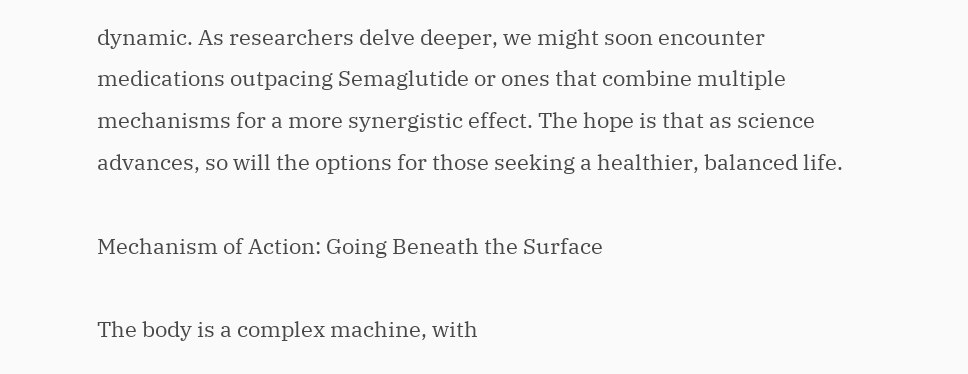dynamic. As researchers delve deeper, we might soon encounter medications outpacing Semaglutide or ones that combine multiple mechanisms for a more synergistic effect. The hope is that as science advances, so will the options for those seeking a healthier, balanced life.

Mechanism of Action: Going Beneath the Surface

The body is a complex machine, with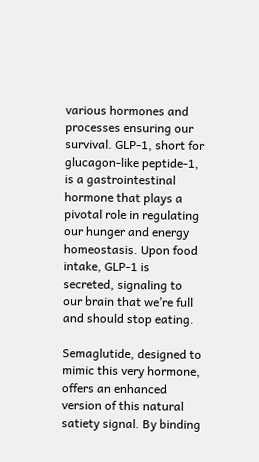various hormones and processes ensuring our survival. GLP-1, short for glucagon-like peptide-1, is a gastrointestinal hormone that plays a pivotal role in regulating our hunger and energy homeostasis. Upon food intake, GLP-1 is secreted, signaling to our brain that we’re full and should stop eating.

Semaglutide, designed to mimic this very hormone, offers an enhanced version of this natural satiety signal. By binding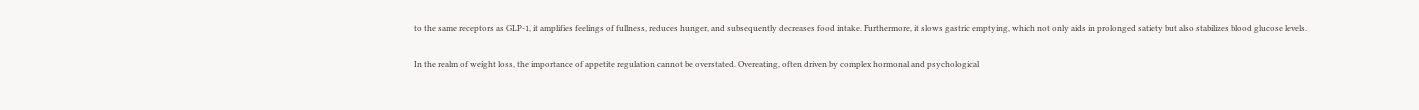to the same receptors as GLP-1, it amplifies feelings of fullness, reduces hunger, and subsequently decreases food intake. Furthermore, it slows gastric emptying, which not only aids in prolonged satiety but also stabilizes blood glucose levels.

In the realm of weight loss, the importance of appetite regulation cannot be overstated. Overeating, often driven by complex hormonal and psychological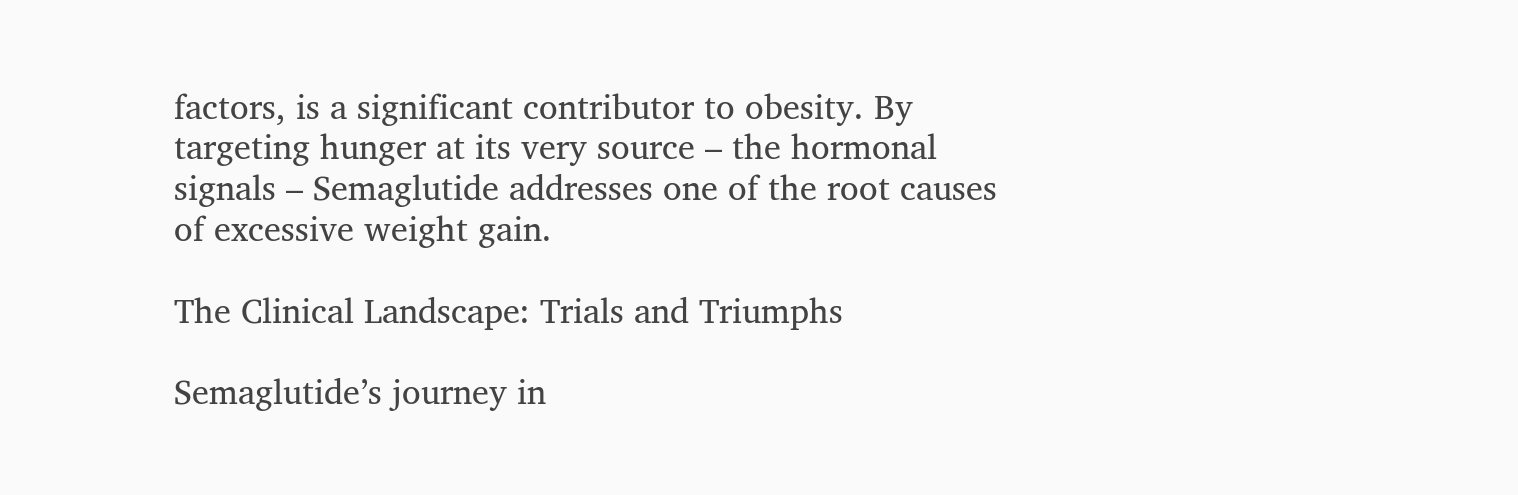factors, is a significant contributor to obesity. By targeting hunger at its very source – the hormonal signals – Semaglutide addresses one of the root causes of excessive weight gain.

The Clinical Landscape: Trials and Triumphs

Semaglutide’s journey in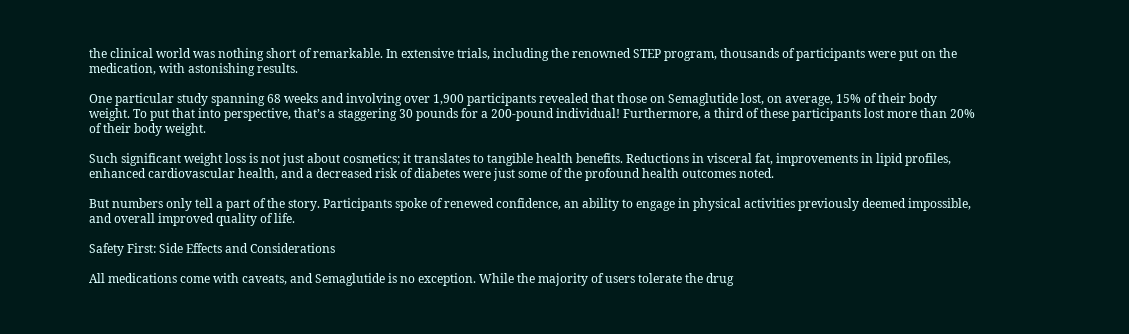the clinical world was nothing short of remarkable. In extensive trials, including the renowned STEP program, thousands of participants were put on the medication, with astonishing results.

One particular study spanning 68 weeks and involving over 1,900 participants revealed that those on Semaglutide lost, on average, 15% of their body weight. To put that into perspective, that’s a staggering 30 pounds for a 200-pound individual! Furthermore, a third of these participants lost more than 20% of their body weight.

Such significant weight loss is not just about cosmetics; it translates to tangible health benefits. Reductions in visceral fat, improvements in lipid profiles, enhanced cardiovascular health, and a decreased risk of diabetes were just some of the profound health outcomes noted.

But numbers only tell a part of the story. Participants spoke of renewed confidence, an ability to engage in physical activities previously deemed impossible, and overall improved quality of life.

Safety First: Side Effects and Considerations

All medications come with caveats, and Semaglutide is no exception. While the majority of users tolerate the drug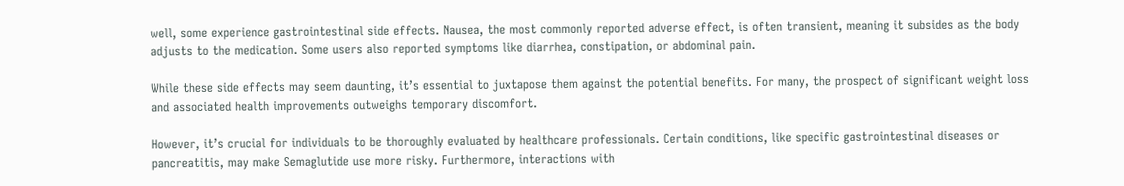well, some experience gastrointestinal side effects. Nausea, the most commonly reported adverse effect, is often transient, meaning it subsides as the body adjusts to the medication. Some users also reported symptoms like diarrhea, constipation, or abdominal pain.

While these side effects may seem daunting, it’s essential to juxtapose them against the potential benefits. For many, the prospect of significant weight loss and associated health improvements outweighs temporary discomfort.

However, it’s crucial for individuals to be thoroughly evaluated by healthcare professionals. Certain conditions, like specific gastrointestinal diseases or pancreatitis, may make Semaglutide use more risky. Furthermore, interactions with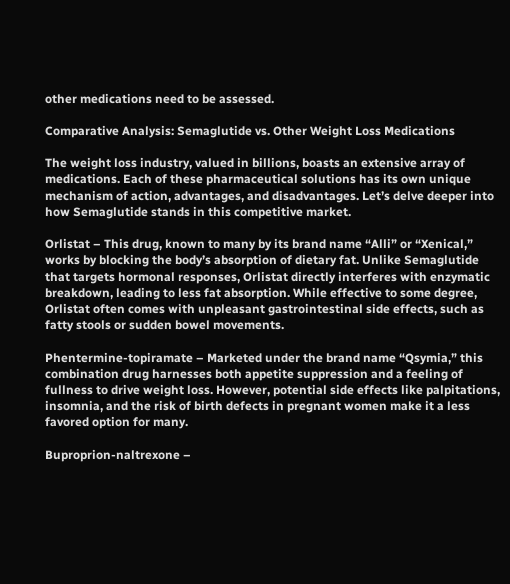other medications need to be assessed.

Comparative Analysis: Semaglutide vs. Other Weight Loss Medications

The weight loss industry, valued in billions, boasts an extensive array of medications. Each of these pharmaceutical solutions has its own unique mechanism of action, advantages, and disadvantages. Let’s delve deeper into how Semaglutide stands in this competitive market.

Orlistat – This drug, known to many by its brand name “Alli” or “Xenical,” works by blocking the body’s absorption of dietary fat. Unlike Semaglutide that targets hormonal responses, Orlistat directly interferes with enzymatic breakdown, leading to less fat absorption. While effective to some degree, Orlistat often comes with unpleasant gastrointestinal side effects, such as fatty stools or sudden bowel movements.

Phentermine-topiramate – Marketed under the brand name “Qsymia,” this combination drug harnesses both appetite suppression and a feeling of fullness to drive weight loss. However, potential side effects like palpitations, insomnia, and the risk of birth defects in pregnant women make it a less favored option for many.

Buproprion-naltrexone –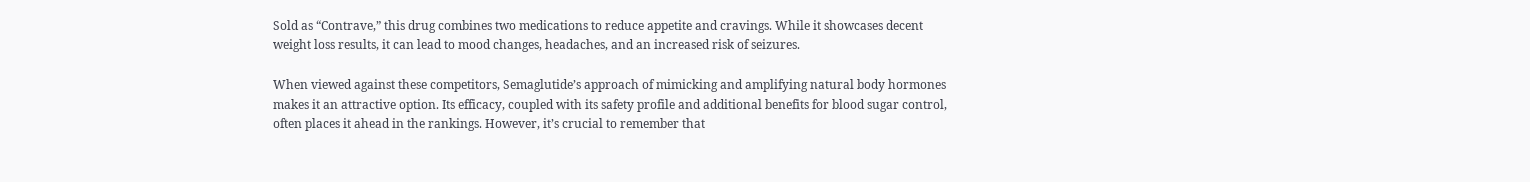Sold as “Contrave,” this drug combines two medications to reduce appetite and cravings. While it showcases decent weight loss results, it can lead to mood changes, headaches, and an increased risk of seizures.

When viewed against these competitors, Semaglutide’s approach of mimicking and amplifying natural body hormones makes it an attractive option. Its efficacy, coupled with its safety profile and additional benefits for blood sugar control, often places it ahead in the rankings. However, it’s crucial to remember that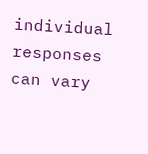individual responses can vary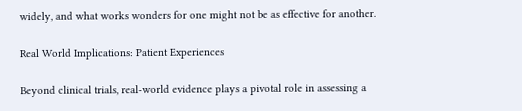widely, and what works wonders for one might not be as effective for another.

Real World Implications: Patient Experiences

Beyond clinical trials, real-world evidence plays a pivotal role in assessing a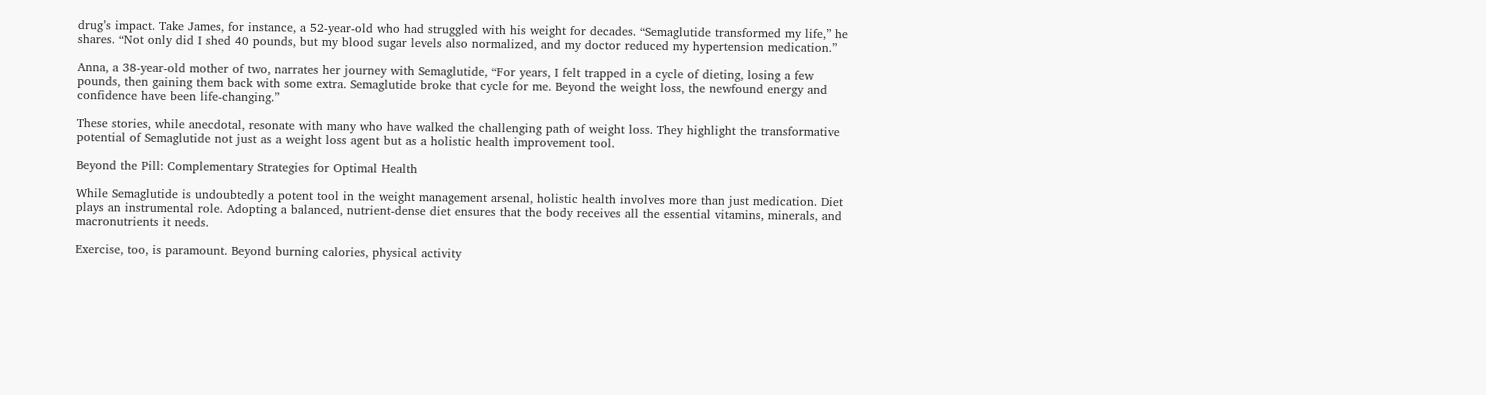drug’s impact. Take James, for instance, a 52-year-old who had struggled with his weight for decades. “Semaglutide transformed my life,” he shares. “Not only did I shed 40 pounds, but my blood sugar levels also normalized, and my doctor reduced my hypertension medication.”

Anna, a 38-year-old mother of two, narrates her journey with Semaglutide, “For years, I felt trapped in a cycle of dieting, losing a few pounds, then gaining them back with some extra. Semaglutide broke that cycle for me. Beyond the weight loss, the newfound energy and confidence have been life-changing.”

These stories, while anecdotal, resonate with many who have walked the challenging path of weight loss. They highlight the transformative potential of Semaglutide not just as a weight loss agent but as a holistic health improvement tool.

Beyond the Pill: Complementary Strategies for Optimal Health

While Semaglutide is undoubtedly a potent tool in the weight management arsenal, holistic health involves more than just medication. Diet plays an instrumental role. Adopting a balanced, nutrient-dense diet ensures that the body receives all the essential vitamins, minerals, and macronutrients it needs.

Exercise, too, is paramount. Beyond burning calories, physical activity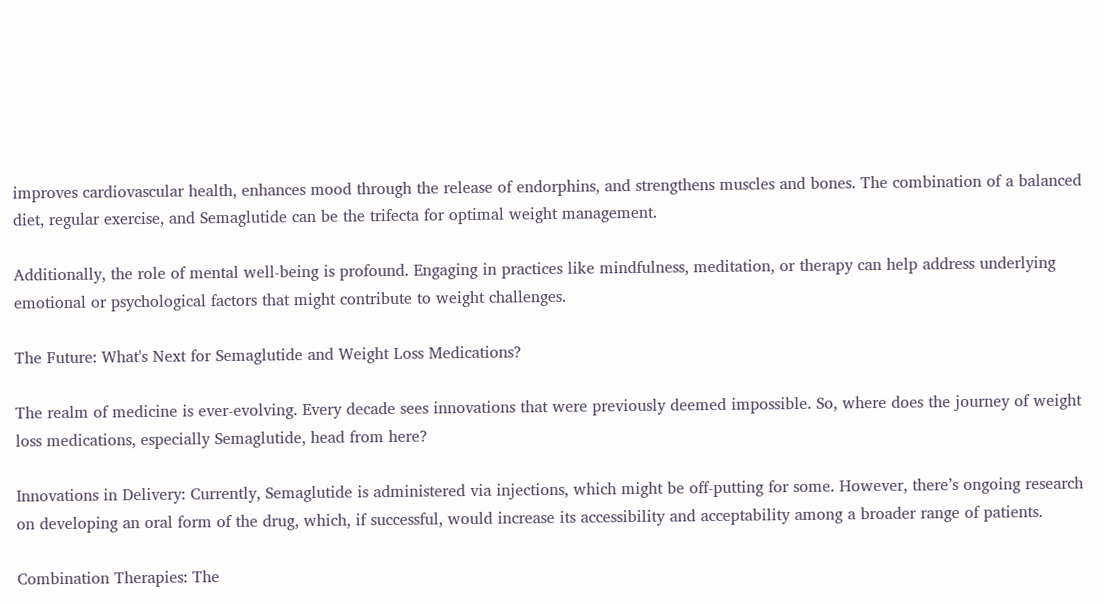improves cardiovascular health, enhances mood through the release of endorphins, and strengthens muscles and bones. The combination of a balanced diet, regular exercise, and Semaglutide can be the trifecta for optimal weight management.

Additionally, the role of mental well-being is profound. Engaging in practices like mindfulness, meditation, or therapy can help address underlying emotional or psychological factors that might contribute to weight challenges.

The Future: What's Next for Semaglutide and Weight Loss Medications?

The realm of medicine is ever-evolving. Every decade sees innovations that were previously deemed impossible. So, where does the journey of weight loss medications, especially Semaglutide, head from here?

Innovations in Delivery: Currently, Semaglutide is administered via injections, which might be off-putting for some. However, there’s ongoing research on developing an oral form of the drug, which, if successful, would increase its accessibility and acceptability among a broader range of patients.

Combination Therapies: The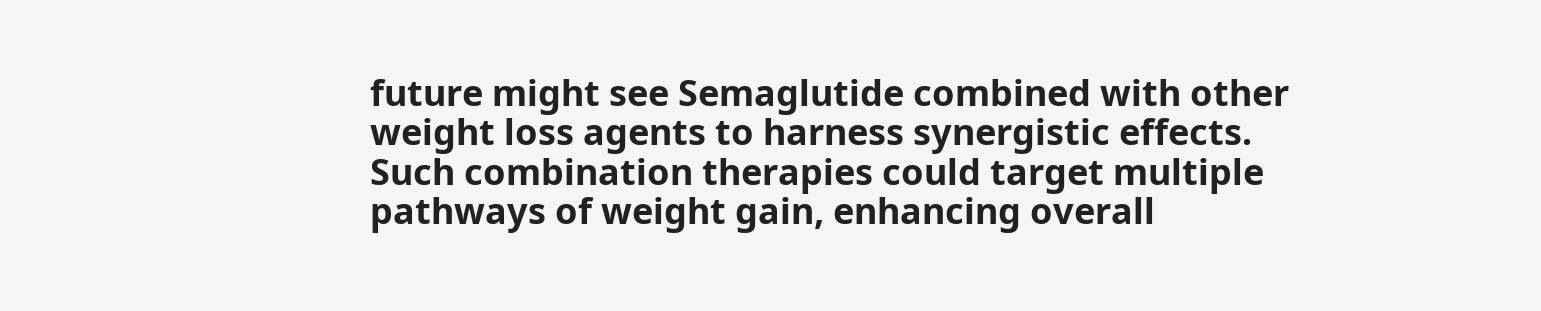future might see Semaglutide combined with other weight loss agents to harness synergistic effects. Such combination therapies could target multiple pathways of weight gain, enhancing overall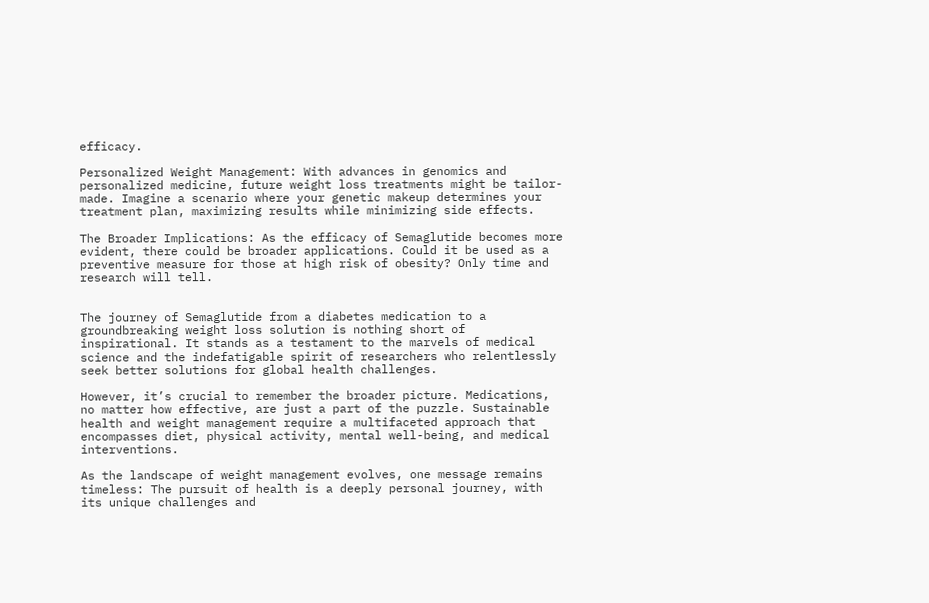efficacy.

Personalized Weight Management: With advances in genomics and personalized medicine, future weight loss treatments might be tailor-made. Imagine a scenario where your genetic makeup determines your treatment plan, maximizing results while minimizing side effects.

The Broader Implications: As the efficacy of Semaglutide becomes more evident, there could be broader applications. Could it be used as a preventive measure for those at high risk of obesity? Only time and research will tell.


The journey of Semaglutide from a diabetes medication to a groundbreaking weight loss solution is nothing short of inspirational. It stands as a testament to the marvels of medical science and the indefatigable spirit of researchers who relentlessly seek better solutions for global health challenges.

However, it’s crucial to remember the broader picture. Medications, no matter how effective, are just a part of the puzzle. Sustainable health and weight management require a multifaceted approach that encompasses diet, physical activity, mental well-being, and medical interventions.

As the landscape of weight management evolves, one message remains timeless: The pursuit of health is a deeply personal journey, with its unique challenges and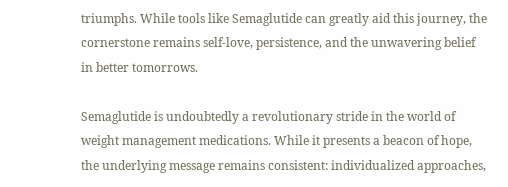triumphs. While tools like Semaglutide can greatly aid this journey, the cornerstone remains self-love, persistence, and the unwavering belief in better tomorrows.

Semaglutide is undoubtedly a revolutionary stride in the world of weight management medications. While it presents a beacon of hope, the underlying message remains consistent: individualized approaches,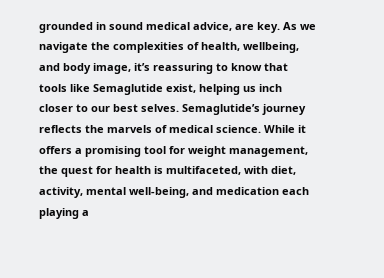grounded in sound medical advice, are key. As we navigate the complexities of health, wellbeing, and body image, it’s reassuring to know that tools like Semaglutide exist, helping us inch closer to our best selves. Semaglutide’s journey reflects the marvels of medical science. While it offers a promising tool for weight management, the quest for health is multifaceted, with diet, activity, mental well-being, and medication each playing a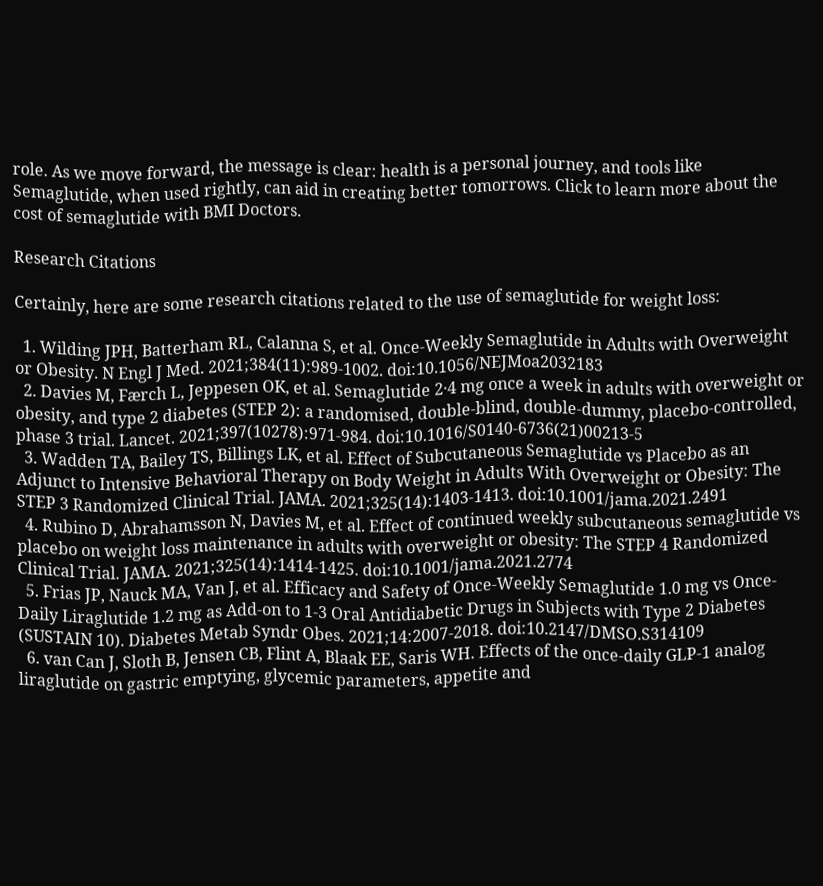role. As we move forward, the message is clear: health is a personal journey, and tools like Semaglutide, when used rightly, can aid in creating better tomorrows. Click to learn more about the cost of semaglutide with BMI Doctors.

Research Citations

Certainly, here are some research citations related to the use of semaglutide for weight loss:

  1. Wilding JPH, Batterham RL, Calanna S, et al. Once-Weekly Semaglutide in Adults with Overweight or Obesity. N Engl J Med. 2021;384(11):989-1002. doi:10.1056/NEJMoa2032183
  2. Davies M, Færch L, Jeppesen OK, et al. Semaglutide 2·4 mg once a week in adults with overweight or obesity, and type 2 diabetes (STEP 2): a randomised, double-blind, double-dummy, placebo-controlled, phase 3 trial. Lancet. 2021;397(10278):971-984. doi:10.1016/S0140-6736(21)00213-5
  3. Wadden TA, Bailey TS, Billings LK, et al. Effect of Subcutaneous Semaglutide vs Placebo as an Adjunct to Intensive Behavioral Therapy on Body Weight in Adults With Overweight or Obesity: The STEP 3 Randomized Clinical Trial. JAMA. 2021;325(14):1403-1413. doi:10.1001/jama.2021.2491
  4. Rubino D, Abrahamsson N, Davies M, et al. Effect of continued weekly subcutaneous semaglutide vs placebo on weight loss maintenance in adults with overweight or obesity: The STEP 4 Randomized Clinical Trial. JAMA. 2021;325(14):1414-1425. doi:10.1001/jama.2021.2774
  5. Frias JP, Nauck MA, Van J, et al. Efficacy and Safety of Once-Weekly Semaglutide 1.0 mg vs Once-Daily Liraglutide 1.2 mg as Add-on to 1-3 Oral Antidiabetic Drugs in Subjects with Type 2 Diabetes (SUSTAIN 10). Diabetes Metab Syndr Obes. 2021;14:2007-2018. doi:10.2147/DMSO.S314109
  6. van Can J, Sloth B, Jensen CB, Flint A, Blaak EE, Saris WH. Effects of the once-daily GLP-1 analog liraglutide on gastric emptying, glycemic parameters, appetite and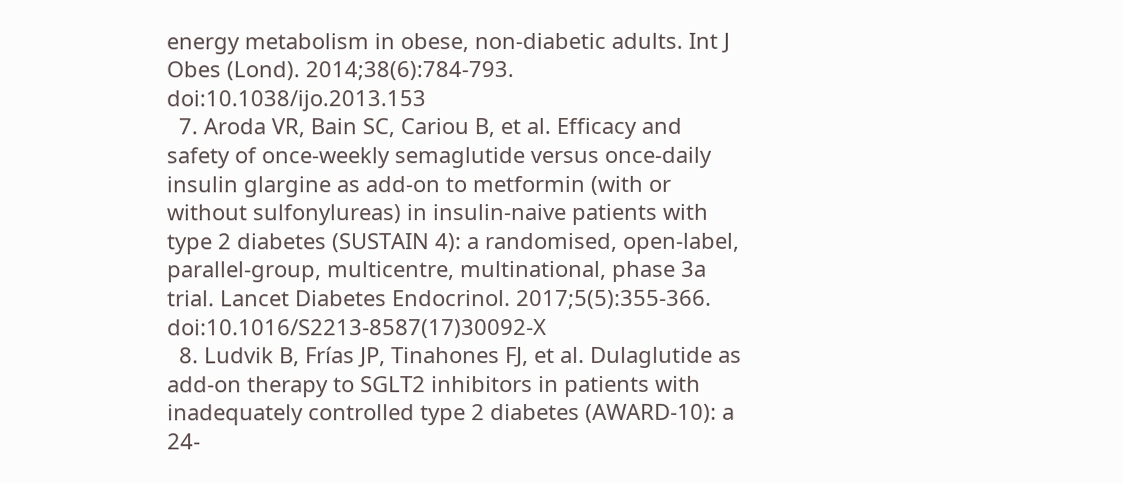energy metabolism in obese, non-diabetic adults. Int J Obes (Lond). 2014;38(6):784-793. doi:10.1038/ijo.2013.153
  7. Aroda VR, Bain SC, Cariou B, et al. Efficacy and safety of once-weekly semaglutide versus once-daily insulin glargine as add-on to metformin (with or without sulfonylureas) in insulin-naive patients with type 2 diabetes (SUSTAIN 4): a randomised, open-label, parallel-group, multicentre, multinational, phase 3a trial. Lancet Diabetes Endocrinol. 2017;5(5):355-366. doi:10.1016/S2213-8587(17)30092-X
  8. Ludvik B, Frías JP, Tinahones FJ, et al. Dulaglutide as add-on therapy to SGLT2 inhibitors in patients with inadequately controlled type 2 diabetes (AWARD-10): a 24-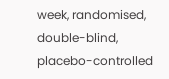week, randomised, double-blind, placebo-controlled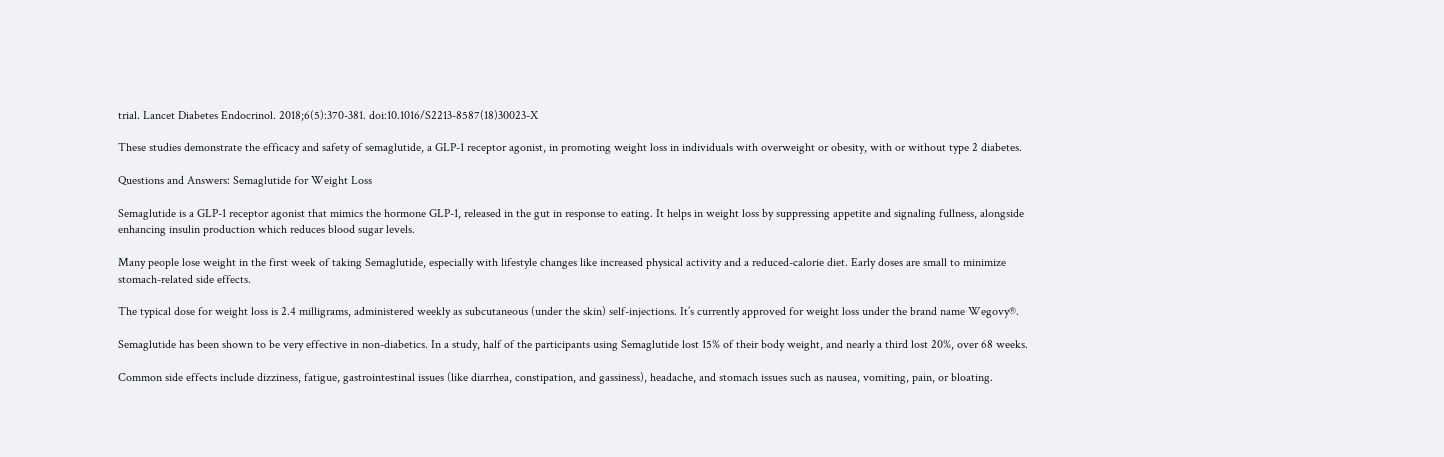trial. Lancet Diabetes Endocrinol. 2018;6(5):370-381. doi:10.1016/S2213-8587(18)30023-X

These studies demonstrate the efficacy and safety of semaglutide, a GLP-1 receptor agonist, in promoting weight loss in individuals with overweight or obesity, with or without type 2 diabetes.

Questions and Answers: Semaglutide for Weight Loss

Semaglutide is a GLP-1 receptor agonist that mimics the hormone GLP-1, released in the gut in response to eating. It helps in weight loss by suppressing appetite and signaling fullness, alongside enhancing insulin production which reduces blood sugar levels.

Many people lose weight in the first week of taking Semaglutide, especially with lifestyle changes like increased physical activity and a reduced-calorie diet. Early doses are small to minimize stomach-related side effects.

The typical dose for weight loss is 2.4 milligrams, administered weekly as subcutaneous (under the skin) self-injections. It’s currently approved for weight loss under the brand name Wegovy®.

Semaglutide has been shown to be very effective in non-diabetics. In a study, half of the participants using Semaglutide lost 15% of their body weight, and nearly a third lost 20%, over 68 weeks.

Common side effects include dizziness, fatigue, gastrointestinal issues (like diarrhea, constipation, and gassiness), headache, and stomach issues such as nausea, vomiting, pain, or bloating.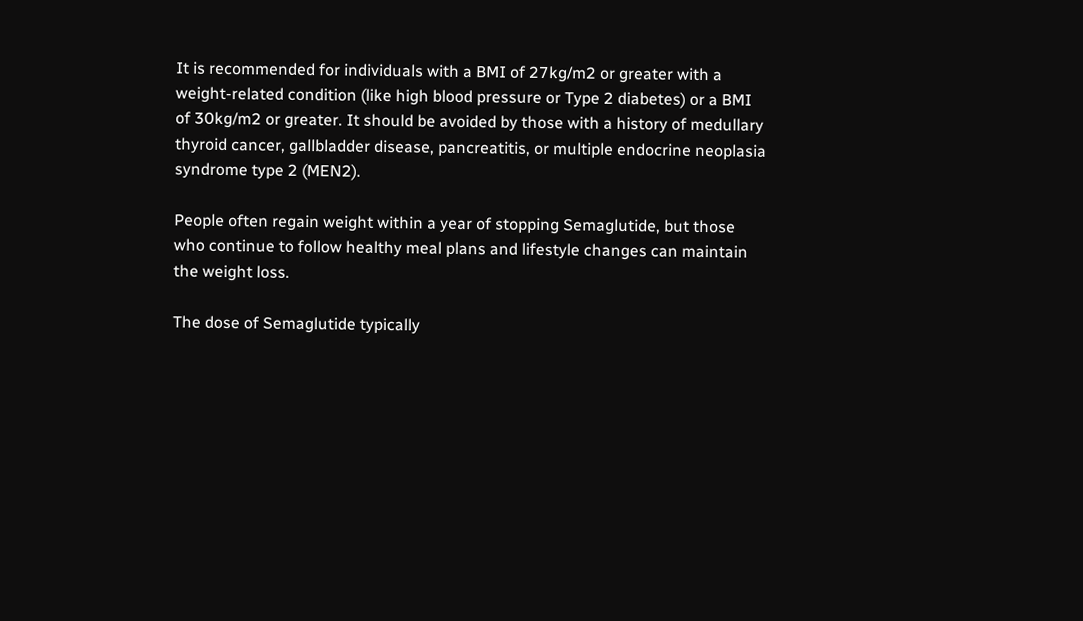It is recommended for individuals with a BMI of 27kg/m2 or greater with a weight-related condition (like high blood pressure or Type 2 diabetes) or a BMI of 30kg/m2 or greater. It should be avoided by those with a history of medullary thyroid cancer, gallbladder disease, pancreatitis, or multiple endocrine neoplasia syndrome type 2 (MEN2).

People often regain weight within a year of stopping Semaglutide, but those who continue to follow healthy meal plans and lifestyle changes can maintain the weight loss.

The dose of Semaglutide typically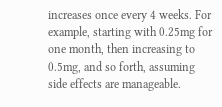increases once every 4 weeks. For example, starting with 0.25mg for one month, then increasing to 0.5mg, and so forth, assuming side effects are manageable.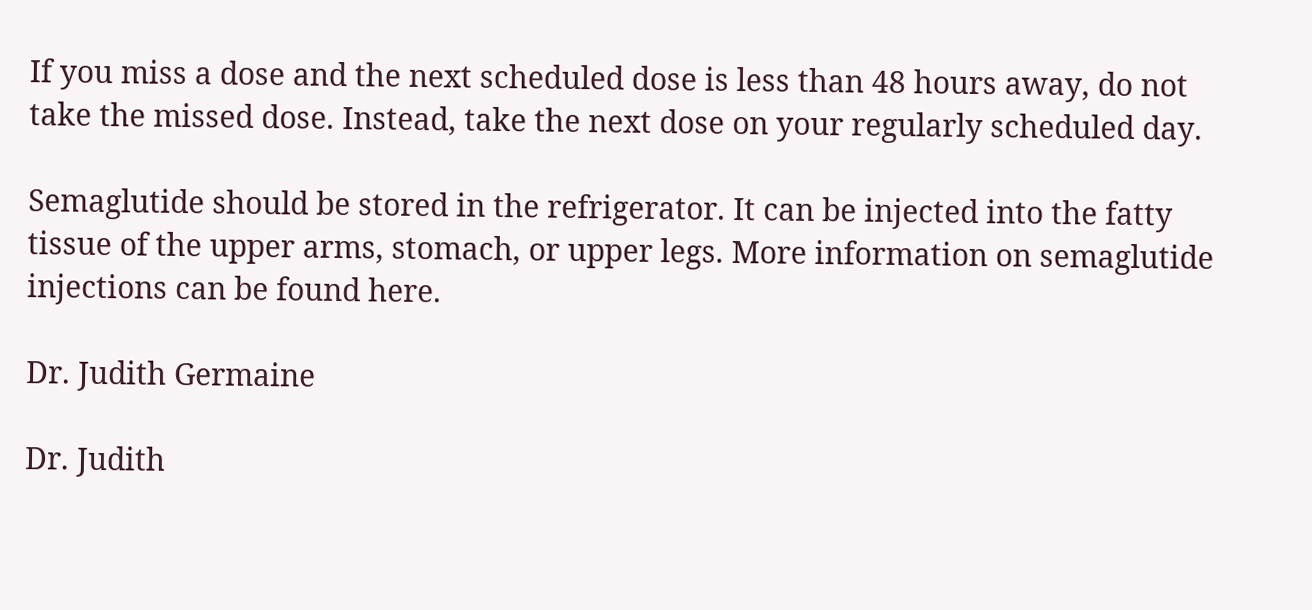If you miss a dose and the next scheduled dose is less than 48 hours away, do not take the missed dose. Instead, take the next dose on your regularly scheduled day.

Semaglutide should be stored in the refrigerator. It can be injected into the fatty tissue of the upper arms, stomach, or upper legs. More information on semaglutide injections can be found here.

Dr. Judith Germaine

Dr. Judith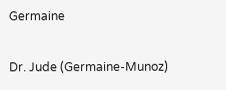Germaine

Dr. Jude (Germaine-Munoz)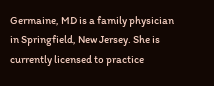Germaine, MD is a family physician in Springfield, New Jersey. She is currently licensed to practice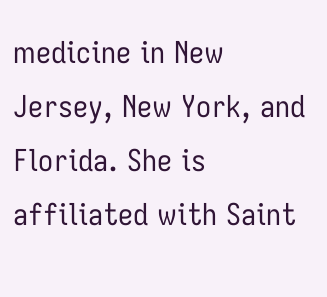medicine in New Jersey, New York, and Florida. She is affiliated with Saint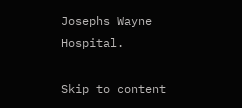Josephs Wayne Hospital.

Skip to content